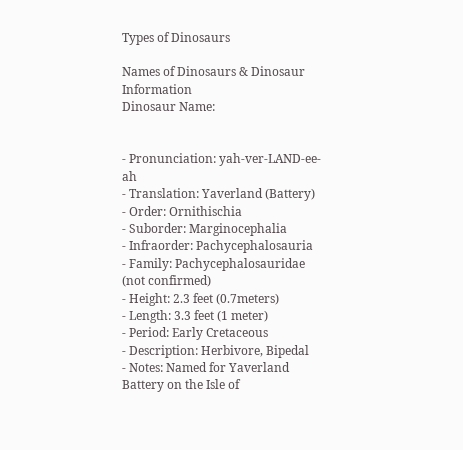Types of Dinosaurs

Names of Dinosaurs & Dinosaur Information
Dinosaur Name:


- Pronunciation: yah-ver-LAND-ee-ah
- Translation: Yaverland (Battery)
- Order: Ornithischia
- Suborder: Marginocephalia
- Infraorder: Pachycephalosauria
- Family: Pachycephalosauridae (not confirmed)
- Height: 2.3 feet (0.7meters)
- Length: 3.3 feet (1 meter)
- Period: Early Cretaceous
- Description: Herbivore, Bipedal
- Notes: Named for Yaverland Battery on the Isle of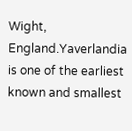Wight, England.Yaverlandia is one of the earliest known and smallest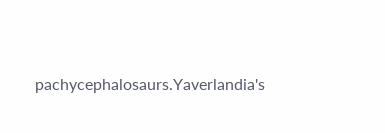pachycephalosaurs.Yaverlandia's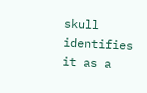skull identifies it as a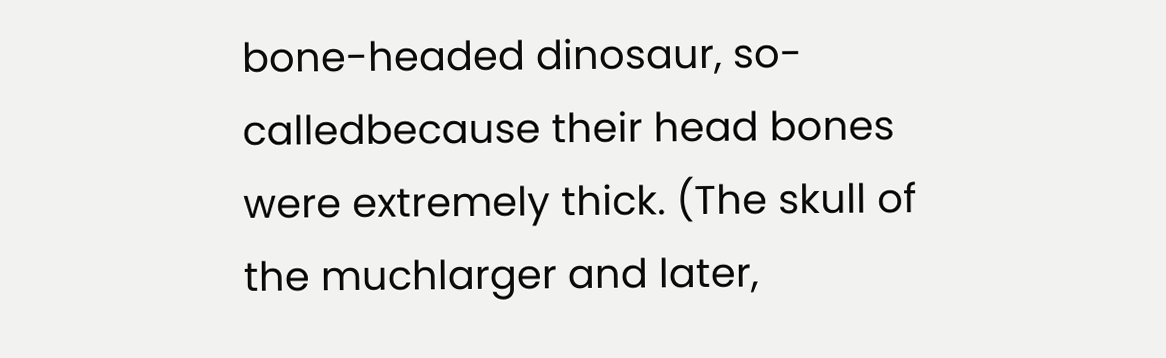bone-headed dinosaur, so-calledbecause their head bones were extremely thick. (The skull of the muchlarger and later,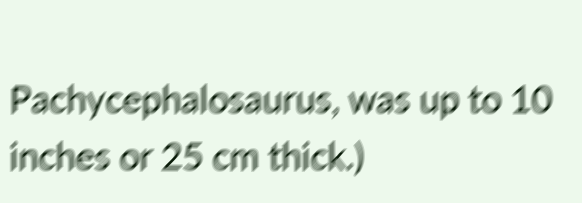Pachycephalosaurus, was up to 10 inches or 25 cm thick.)